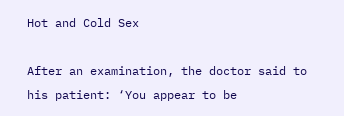Hot and Cold Sex

After an examination, the doctor said to his patient: ‘You appear to be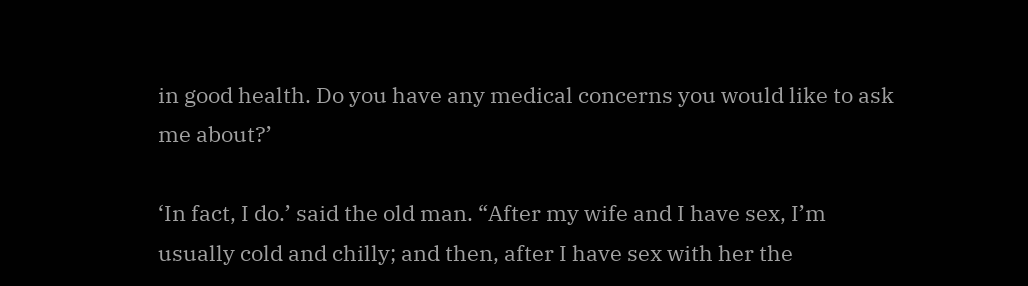in good health. Do you have any medical concerns you would like to ask
me about?’

‘In fact, I do.’ said the old man. “After my wife and I have sex, I’m
usually cold and chilly; and then, after I have sex with her the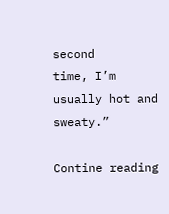second
time, I’m usually hot and sweaty.”

Contine reading